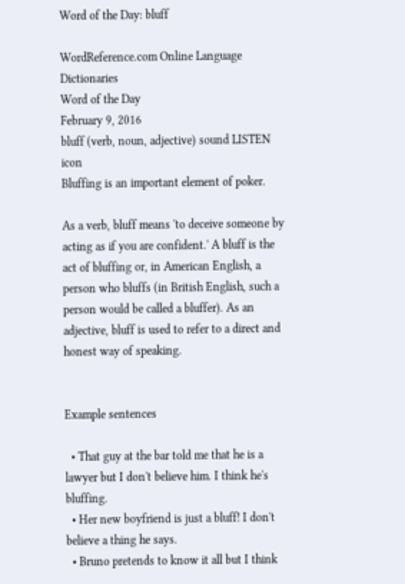Word of the Day: bluff

WordReference.com Online Language Dictionaries
Word of the Day
February 9, 2016
bluff (verb, noun, adjective) sound LISTEN icon
Bluffing is an important element of poker.

As a verb, bluff means 'to deceive someone by acting as if you are confident.' A bluff is the act of bluffing or, in American English, a person who bluffs (in British English, such a person would be called a bluffer). As an adjective, bluff is used to refer to a direct and honest way of speaking.


Example sentences

  • That guy at the bar told me that he is a lawyer but I don't believe him. I think he's bluffing.
  • Her new boyfriend is just a bluff! I don't believe a thing he says.
  • Bruno pretends to know it all but I think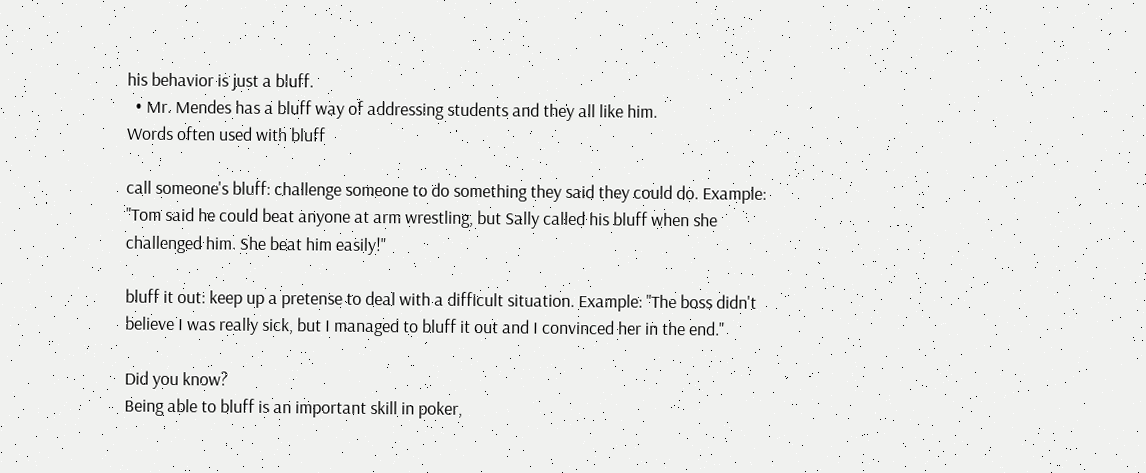his behavior is just a bluff.
  • Mr. Mendes has a bluff way of addressing students and they all like him.
Words often used with bluff

call someone's bluff: challenge someone to do something they said they could do. Example: "Tom said he could beat anyone at arm wrestling, but Sally called his bluff when she challenged him. She beat him easily!"

bluff it out: keep up a pretense to deal with a difficult situation. Example: "The boss didn't believe I was really sick, but I managed to bluff it out and I convinced her in the end."

Did you know?
Being able to bluff is an important skill in poker,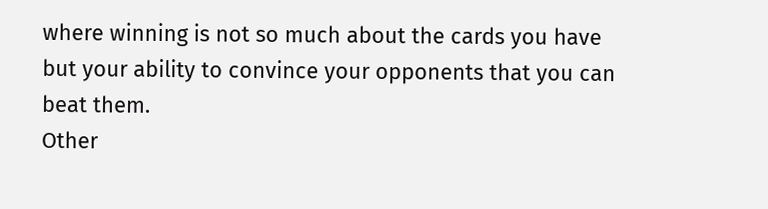where winning is not so much about the cards you have but your ability to convince your opponents that you can beat them.
Other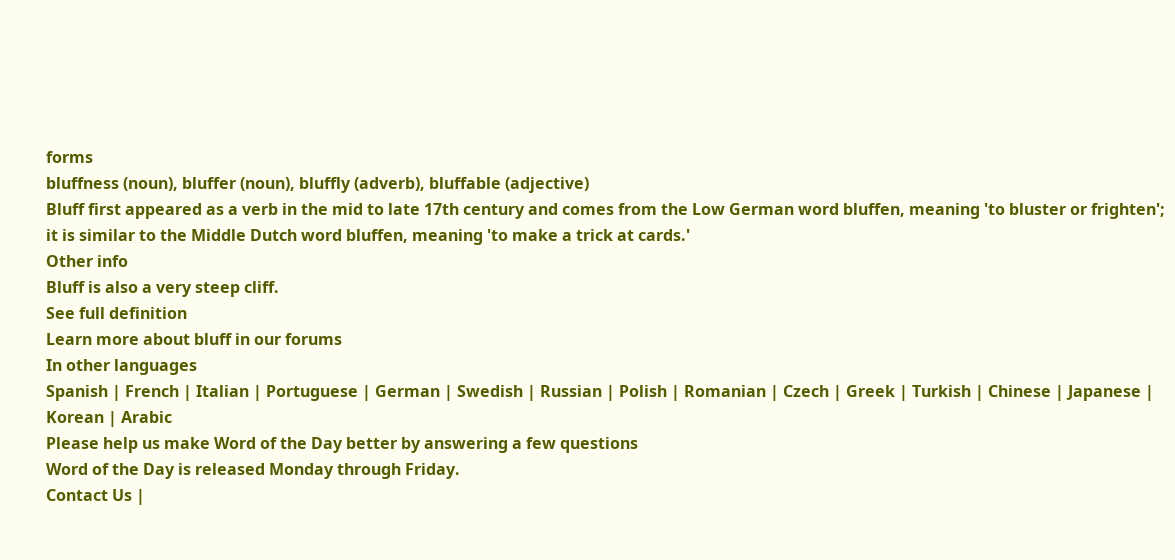forms
bluffness (noun), bluffer (noun), bluffly (adverb), bluffable (adjective)
Bluff first appeared as a verb in the mid to late 17th century and comes from the Low German word bluffen, meaning 'to bluster or frighten'; it is similar to the Middle Dutch word bluffen, meaning 'to make a trick at cards.'
Other info
Bluff is also a very steep cliff.
See full definition
Learn more about bluff in our forums
In other languages
Spanish | French | Italian | Portuguese | German | Swedish | Russian | Polish | Romanian | Czech | Greek | Turkish | Chinese | Japanese | Korean | Arabic
Please help us make Word of the Day better by answering a few questions
Word of the Day is released Monday through Friday.
Contact Us |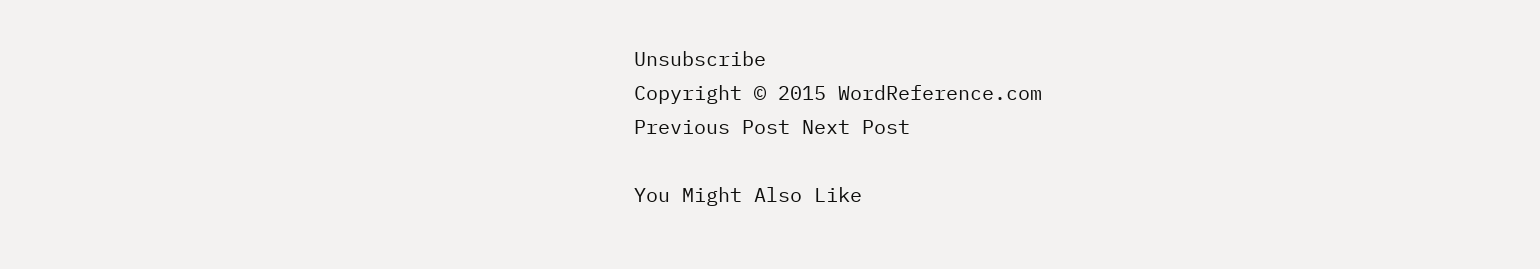Unsubscribe
Copyright © 2015 WordReference.com
Previous Post Next Post

You Might Also Like